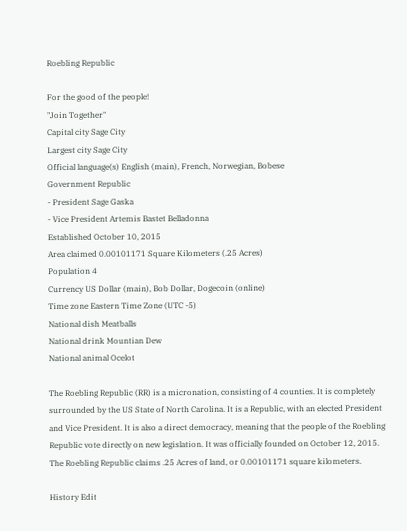Roebling Republic

For the good of the people!
"Join Together"
Capital city Sage City
Largest city Sage City
Official language(s) English (main), French, Norwegian, Bobese
Government Republic
- President Sage Gaska
- Vice President Artemis Bastet Belladonna
Established October 10, 2015
Area claimed 0.00101171 Square Kilometers (.25 Acres)
Population 4
Currency US Dollar (main), Bob Dollar, Dogecoin (online)
Time zone Eastern Time Zone (UTC -5)
National dish Meatballs
National drink Mountian Dew
National animal Ocelot

The Roebling Republic (RR) is a micronation, consisting of 4 counties. It is completely surrounded by the US State of North Carolina. It is a Republic, with an elected President and Vice President. It is also a direct democracy, meaning that the people of the Roebling Republic vote directly on new legislation. It was officially founded on October 12, 2015. The Roebling Republic claims .25 Acres of land, or 0.00101171 square kilometers.

History Edit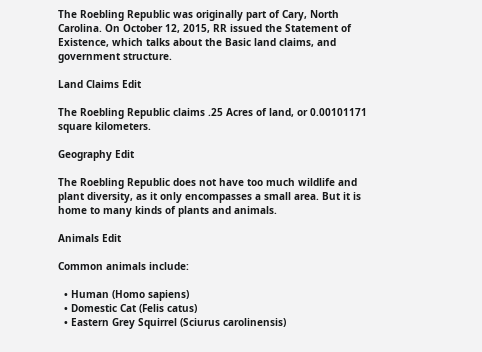The Roebling Republic was originally part of Cary, North Carolina. On October 12, 2015, RR issued the Statement of Existence, which talks about the Basic land claims, and government structure.

Land Claims Edit

The Roebling Republic claims .25 Acres of land, or 0.00101171 square kilometers.

Geography Edit

The Roebling Republic does not have too much wildlife and plant diversity, as it only encompasses a small area. But it is home to many kinds of plants and animals.

Animals Edit

Common animals include:

  • Human (Homo sapiens)
  • Domestic Cat (Felis catus)
  • Eastern Grey Squirrel (Sciurus carolinensis)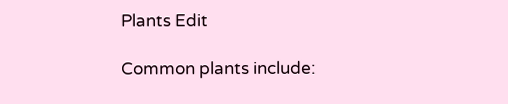Plants Edit

Common plants include: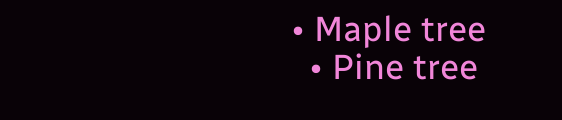• Maple tree
  • Pine tree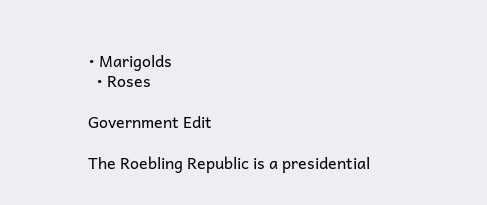• Marigolds
  • Roses

Government Edit

The Roebling Republic is a presidential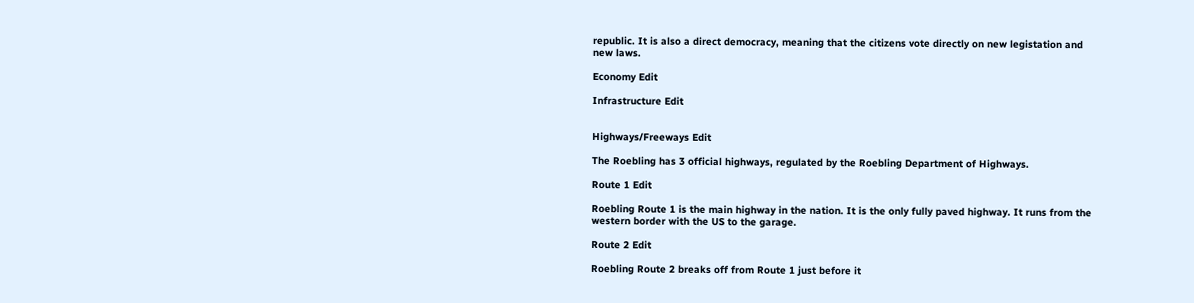republic. It is also a direct democracy, meaning that the citizens vote directly on new legistation and new laws.

Economy Edit

Infrastructure Edit


Highways/Freeways Edit

The Roebling has 3 official highways, regulated by the Roebling Department of Highways.

Route 1 Edit

Roebling Route 1 is the main highway in the nation. It is the only fully paved highway. It runs from the western border with the US to the garage.

Route 2 Edit

Roebling Route 2 breaks off from Route 1 just before it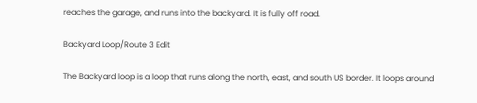reaches the garage, and runs into the backyard. It is fully off road.

Backyard Loop/Route 3 Edit

The Backyard loop is a loop that runs along the north, east, and south US border. It loops around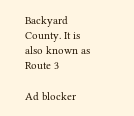Backyard County. It is also known as Route 3

Ad blocker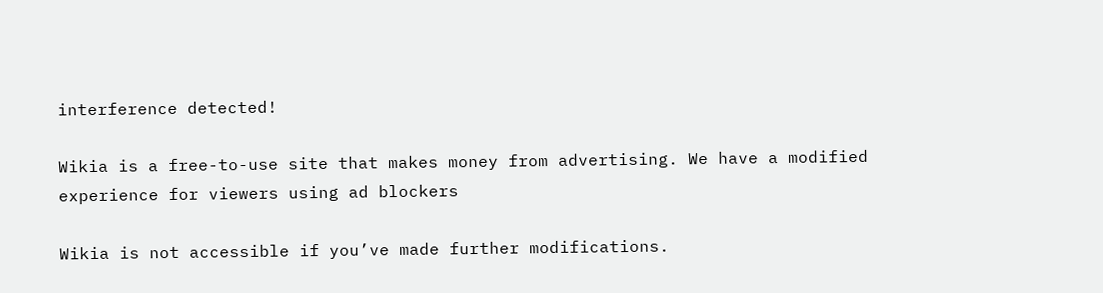interference detected!

Wikia is a free-to-use site that makes money from advertising. We have a modified experience for viewers using ad blockers

Wikia is not accessible if you’ve made further modifications.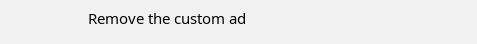Remove the custom ad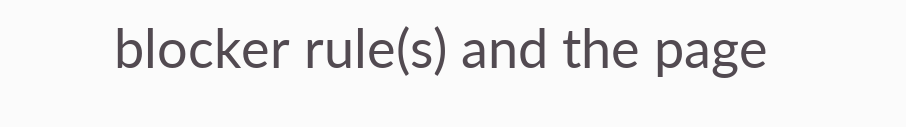blocker rule(s) and the page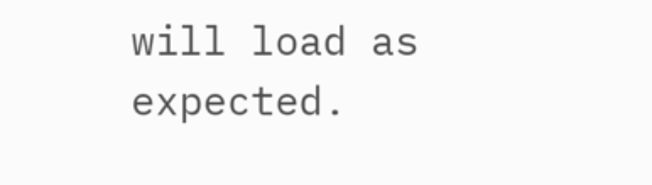will load as expected.